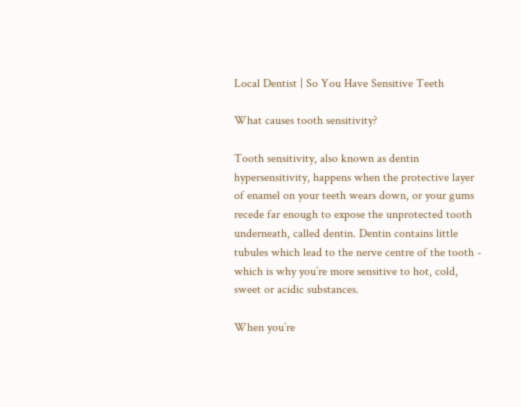Local Dentist | So You Have Sensitive Teeth

What causes tooth sensitivity?

Tooth sensitivity, also known as dentin hypersensitivity, happens when the protective layer of enamel on your teeth wears down, or your gums recede far enough to expose the unprotected tooth underneath, called dentin. Dentin contains little tubules which lead to the nerve centre of the tooth - which is why you’re more sensitive to hot, cold, sweet or acidic substances.

When you’re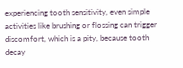experiencing tooth sensitivity, even simple activities like brushing or flossing can trigger discomfort, which is a pity, because tooth decay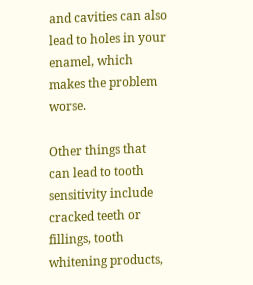and cavities can also lead to holes in your enamel, which makes the problem worse.

Other things that can lead to tooth sensitivity include cracked teeth or fillings, tooth whitening products,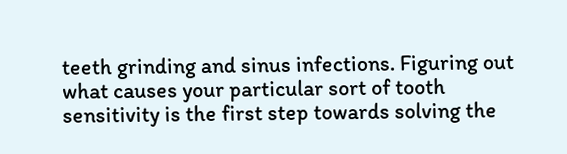teeth grinding and sinus infections. Figuring out what causes your particular sort of tooth sensitivity is the first step towards solving the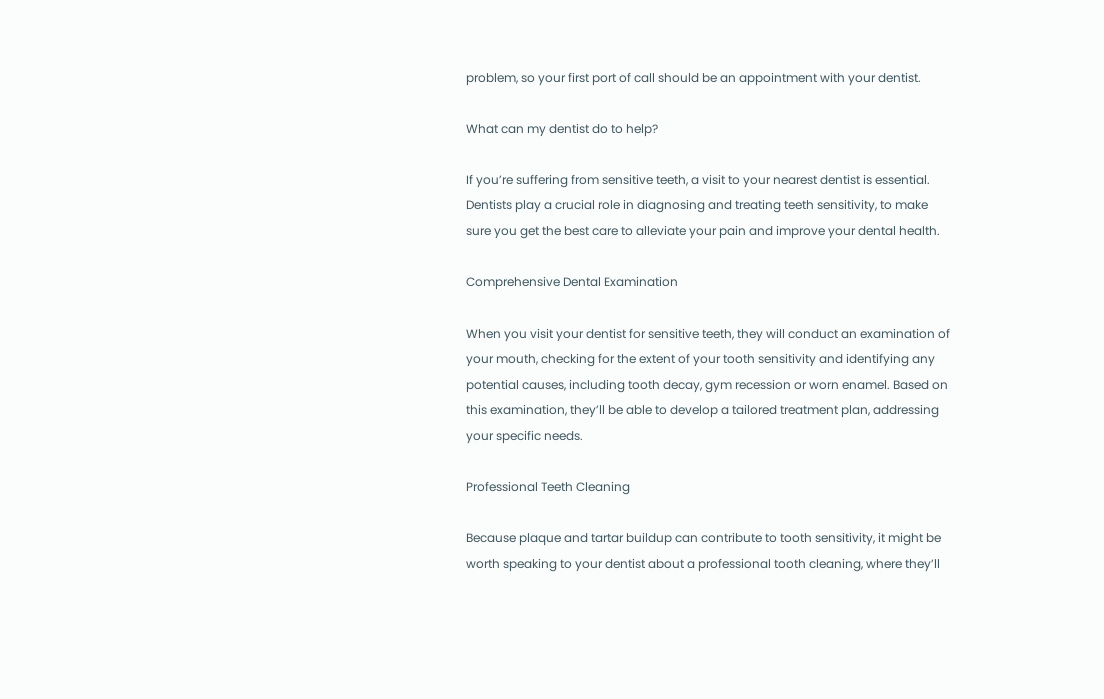problem, so your first port of call should be an appointment with your dentist.

What can my dentist do to help?

If you’re suffering from sensitive teeth, a visit to your nearest dentist is essential. Dentists play a crucial role in diagnosing and treating teeth sensitivity, to make sure you get the best care to alleviate your pain and improve your dental health.

Comprehensive Dental Examination

When you visit your dentist for sensitive teeth, they will conduct an examination of your mouth, checking for the extent of your tooth sensitivity and identifying any potential causes, including tooth decay, gym recession or worn enamel. Based on this examination, they’ll be able to develop a tailored treatment plan, addressing your specific needs.

Professional Teeth Cleaning

Because plaque and tartar buildup can contribute to tooth sensitivity, it might be worth speaking to your dentist about a professional tooth cleaning, where they’ll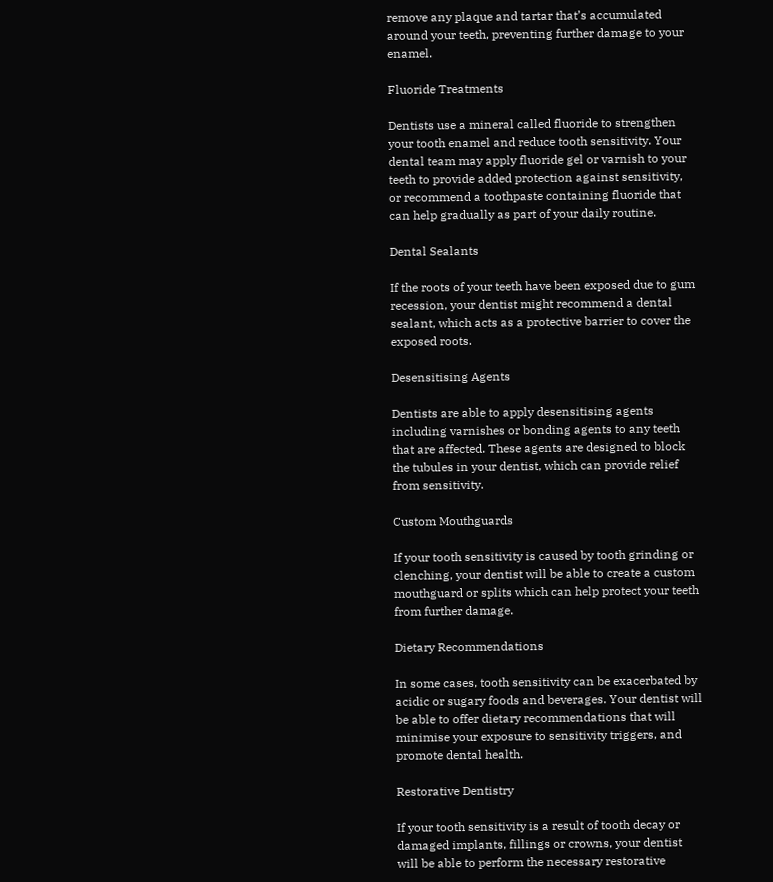remove any plaque and tartar that’s accumulated around your teeth, preventing further damage to your enamel.

Fluoride Treatments

Dentists use a mineral called fluoride to strengthen your tooth enamel and reduce tooth sensitivity. Your dental team may apply fluoride gel or varnish to your teeth to provide added protection against sensitivity, or recommend a toothpaste containing fluoride that can help gradually as part of your daily routine.

Dental Sealants

If the roots of your teeth have been exposed due to gum recession, your dentist might recommend a dental sealant, which acts as a protective barrier to cover the exposed roots.

Desensitising Agents

Dentists are able to apply desensitising agents including varnishes or bonding agents to any teeth that are affected. These agents are designed to block the tubules in your dentist, which can provide relief from sensitivity.

Custom Mouthguards

If your tooth sensitivity is caused by tooth grinding or clenching, your dentist will be able to create a custom mouthguard or splits which can help protect your teeth from further damage.

Dietary Recommendations

In some cases, tooth sensitivity can be exacerbated by acidic or sugary foods and beverages. Your dentist will be able to offer dietary recommendations that will minimise your exposure to sensitivity triggers, and promote dental health.

Restorative Dentistry

If your tooth sensitivity is a result of tooth decay or damaged implants, fillings or crowns, your dentist will be able to perform the necessary restorative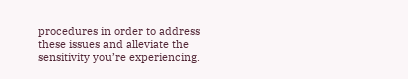procedures in order to address these issues and alleviate the sensitivity you’re experiencing.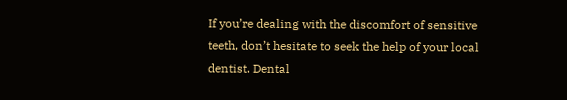If you’re dealing with the discomfort of sensitive teeth, don’t hesitate to seek the help of your local dentist. Dental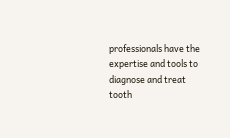professionals have the expertise and tools to diagnose and treat tooth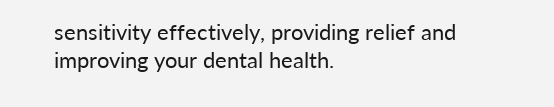sensitivity effectively, providing relief and improving your dental health.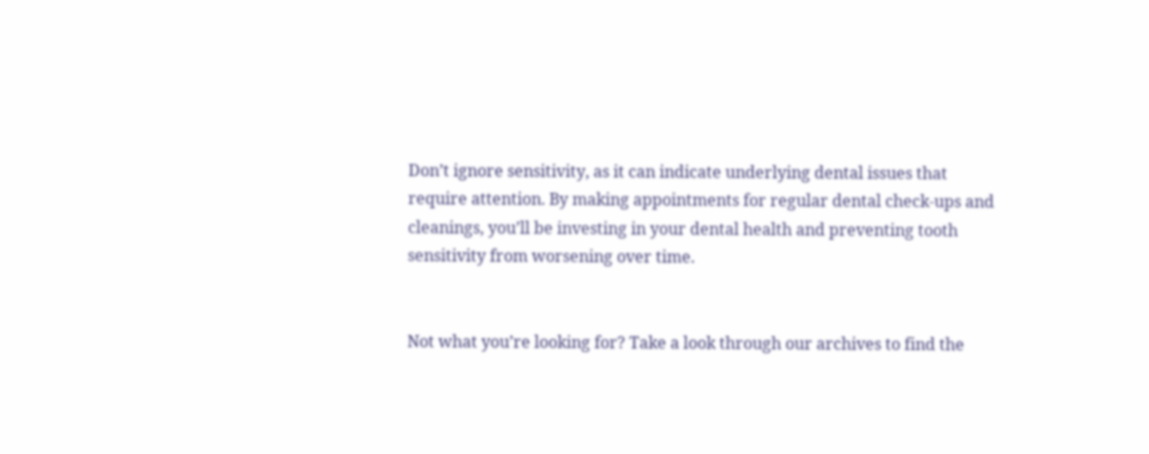Don’t ignore sensitivity, as it can indicate underlying dental issues that require attention. By making appointments for regular dental check-ups and cleanings, you’ll be investing in your dental health and preventing tooth sensitivity from worsening over time.


Not what you’re looking for? Take a look through our archives to find the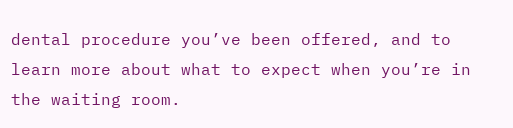dental procedure you’ve been offered, and to learn more about what to expect when you’re in the waiting room.